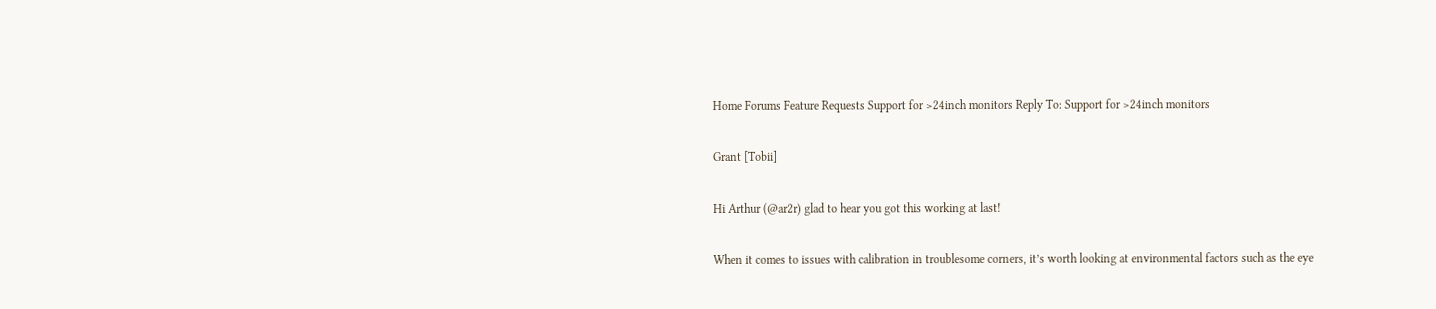Home Forums Feature Requests Support for >24inch monitors Reply To: Support for >24inch monitors

Grant [Tobii]

Hi Arthur (@ar2r) glad to hear you got this working at last!

When it comes to issues with calibration in troublesome corners, it’s worth looking at environmental factors such as the eye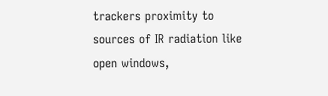trackers proximity to sources of IR radiation like open windows,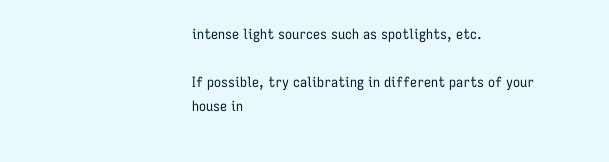intense light sources such as spotlights, etc.

If possible, try calibrating in different parts of your house in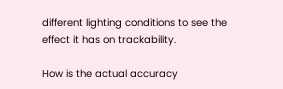different lighting conditions to see the effect it has on trackability.

How is the actual accuracy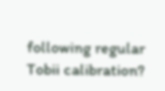following regular Tobii calibration?